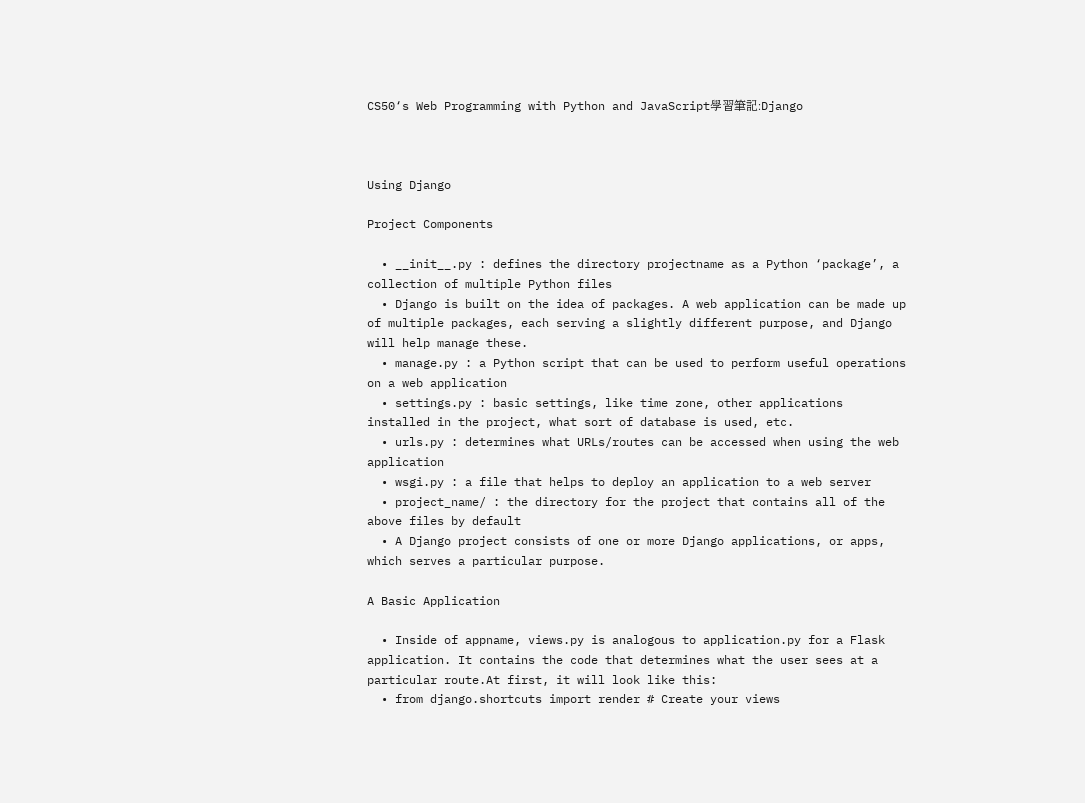CS50‘s Web Programming with Python and JavaScript學習筆記:Django



Using Django

Project Components

  • __init__.py : defines the directory projectname as a Python ‘package’, a collection of multiple Python files
  • Django is built on the idea of packages. A web application can be made up of multiple packages, each serving a slightly different purpose, and Django will help manage these.
  • manage.py : a Python script that can be used to perform useful operations on a web application
  • settings.py : basic settings, like time zone, other applications installed in the project, what sort of database is used, etc.
  • urls.py : determines what URLs/routes can be accessed when using the web application
  • wsgi.py : a file that helps to deploy an application to a web server
  • project_name/ : the directory for the project that contains all of the above files by default
  • A Django project consists of one or more Django applications, or apps, which serves a particular purpose.

A Basic Application

  • Inside of appname, views.py is analogous to application.py for a Flask application. It contains the code that determines what the user sees at a particular route.At first, it will look like this:
  • from django.shortcuts import render # Create your views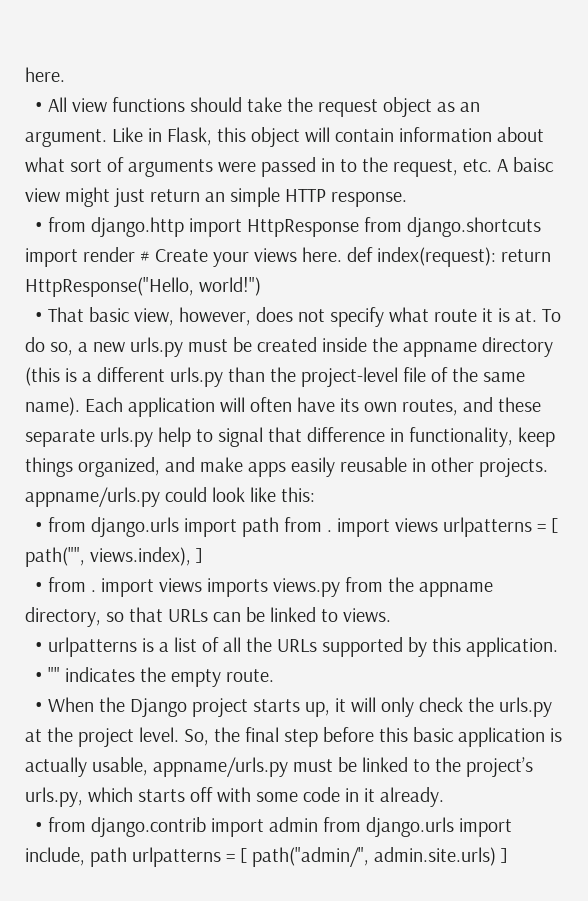here.
  • All view functions should take the request object as an argument. Like in Flask, this object will contain information about what sort of arguments were passed in to the request, etc. A baisc view might just return an simple HTTP response.
  • from django.http import HttpResponse from django.shortcuts import render # Create your views here. def index(request): return HttpResponse("Hello, world!")
  • That basic view, however, does not specify what route it is at. To do so, a new urls.py must be created inside the appname directory (this is a different urls.py than the project-level file of the same name). Each application will often have its own routes, and these separate urls.py help to signal that difference in functionality, keep things organized, and make apps easily reusable in other projects. appname/urls.py could look like this:
  • from django.urls import path from . import views urlpatterns = [ path("", views.index), ]
  • from . import views imports views.py from the appname directory, so that URLs can be linked to views.
  • urlpatterns is a list of all the URLs supported by this application.
  • "" indicates the empty route.
  • When the Django project starts up, it will only check the urls.py at the project level. So, the final step before this basic application is actually usable, appname/urls.py must be linked to the project’s urls.py, which starts off with some code in it already.
  • from django.contrib import admin from django.urls import include, path urlpatterns = [ path("admin/", admin.site.urls) ]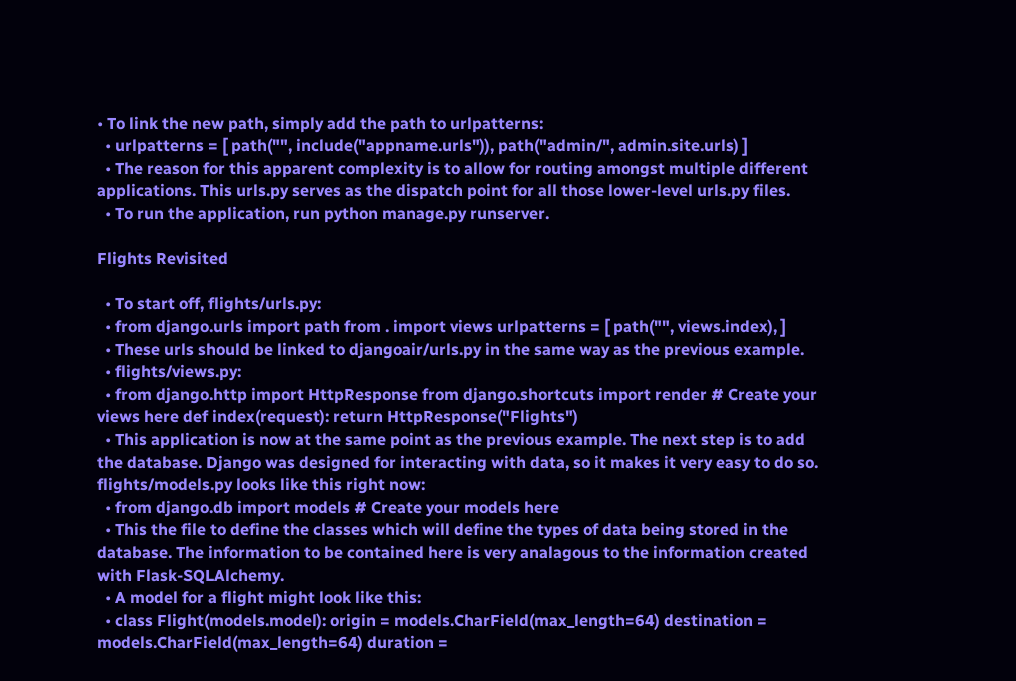• To link the new path, simply add the path to urlpatterns:
  • urlpatterns = [ path("", include("appname.urls")), path("admin/", admin.site.urls) ]
  • The reason for this apparent complexity is to allow for routing amongst multiple different applications. This urls.py serves as the dispatch point for all those lower-level urls.py files.
  • To run the application, run python manage.py runserver.

Flights Revisited

  • To start off, flights/urls.py:
  • from django.urls import path from . import views urlpatterns = [ path("", views.index), ]
  • These urls should be linked to djangoair/urls.py in the same way as the previous example.
  • flights/views.py:
  • from django.http import HttpResponse from django.shortcuts import render # Create your views here def index(request): return HttpResponse("Flights")
  • This application is now at the same point as the previous example. The next step is to add the database. Django was designed for interacting with data, so it makes it very easy to do so. flights/models.py looks like this right now:
  • from django.db import models # Create your models here
  • This the file to define the classes which will define the types of data being stored in the database. The information to be contained here is very analagous to the information created with Flask-SQLAlchemy.
  • A model for a flight might look like this:
  • class Flight(models.model): origin = models.CharField(max_length=64) destination = models.CharField(max_length=64) duration =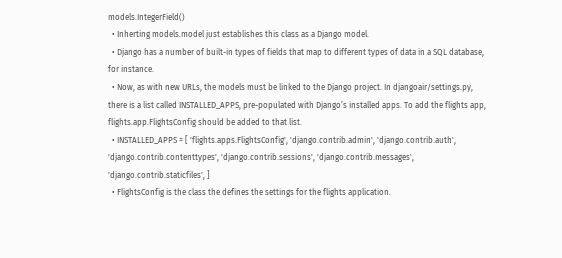models.IntegerField()
  • Inherting models.model just establishes this class as a Django model.
  • Django has a number of built-in types of fields that map to different types of data in a SQL database, for instance.
  • Now, as with new URLs, the models must be linked to the Django project. In djangoair/settings.py, there is a list called INSTALLED_APPS, pre-populated with Django’s installed apps. To add the flights app, flights.app.FlightsConfig should be added to that list.
  • INSTALLED_APPS = [ 'flights.apps.FlightsConfig', 'django.contrib.admin', 'django.contrib.auth', 'django.contrib.contenttypes', 'django.contrib.sessions', 'django.contrib.messages', 'django.contrib.staticfiles', ]
  • FlightsConfig is the class the defines the settings for the flights application.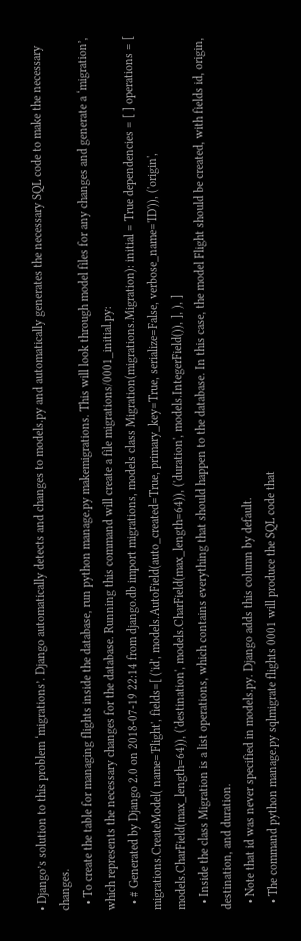• Django’s solution to this problem ‘migrations’. Django automatically detects and changes to models.py and automatically generates the necessary SQL code to make the necessary changes.
  • To create the table for managing flights inside the database, run python manage.py makemigrations. This will look through model files for any changes and generate a ‘migration’, which represents the necessary changes for the database. Running this command will create a file migrations/0001_initial.py:
  • # Generated by Django 2.0 on 2018-07-19 22:14 from django.db import migrations, models class Migration(migrations.Migration): initial = True dependencies = [ ] operations = [ migrations.CreateModel( name='Flight', fields=[ ('id', models.AutoField(auto_created=True, primary_key=True, serialize=False, verbose_name='ID')), ('origin', models.CharField(max_length=64)), ('destination', models.CharField(max_length=64)), ('duration', models.IntegerField()), ], ), ]
  • Inside the class Migration is a list operations, which contains everything that should happen to the database. In this case, the model Flight should be created, with fields id, origin, destination, and duration.
  • Note that id was never specified in models.py. Django adds this column by default.
  • The command python manage.py sqlmigrate flights 0001 will produce the SQL code that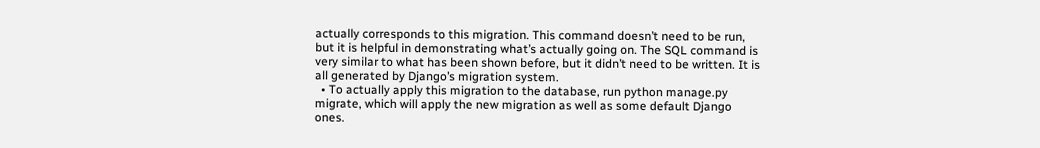actually corresponds to this migration. This command doesn’t need to be run, but it is helpful in demonstrating what’s actually going on. The SQL command is very similar to what has been shown before, but it didn’t need to be written. It is all generated by Django’s migration system.
  • To actually apply this migration to the database, run python manage.py migrate, which will apply the new migration as well as some default Django ones.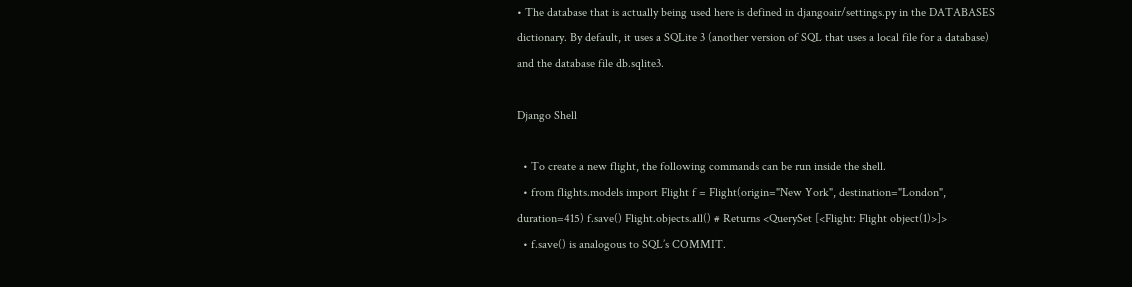• The database that is actually being used here is defined in djangoair/settings.py in the DATABASES dictionary. By default, it uses a SQLite 3 (another version of SQL that uses a local file for a database) and the database file db.sqlite3.

Django Shell

  • To create a new flight, the following commands can be run inside the shell.
  • from flights.models import Flight f = Flight(origin="New York", destination="London", duration=415) f.save() Flight.objects.all() # Returns <QuerySet [<Flight: Flight object(1)>]>
  • f.save() is analogous to SQL’s COMMIT.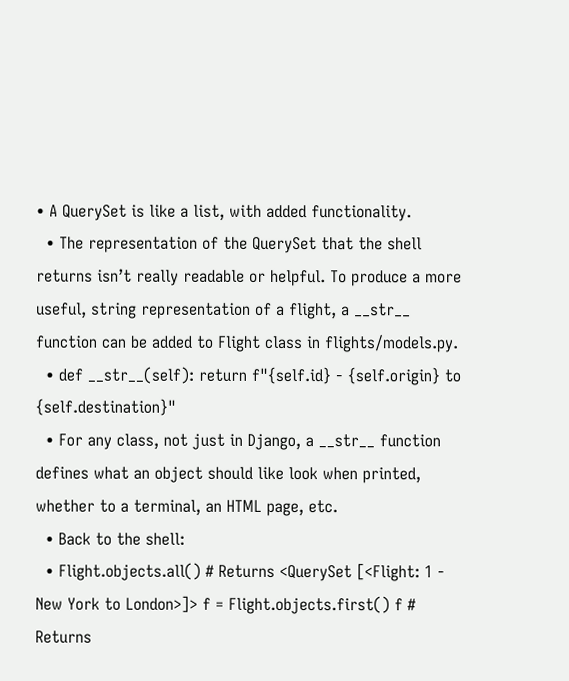• A QuerySet is like a list, with added functionality.
  • The representation of the QuerySet that the shell returns isn’t really readable or helpful. To produce a more useful, string representation of a flight, a __str__ function can be added to Flight class in flights/models.py.
  • def __str__(self): return f"{self.id} - {self.origin} to {self.destination}"
  • For any class, not just in Django, a __str__ function defines what an object should like look when printed, whether to a terminal, an HTML page, etc.
  • Back to the shell:
  • Flight.objects.all() # Returns <QuerySet [<Flight: 1 - New York to London>]> f = Flight.objects.first() f # Returns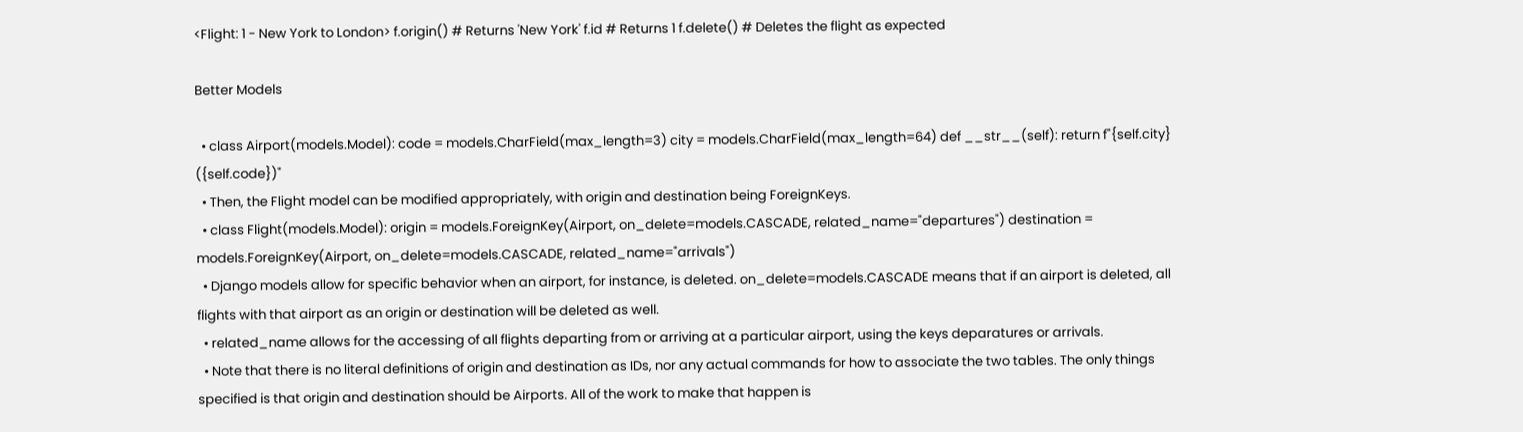<Flight: 1 - New York to London> f.origin() # Returns 'New York' f.id # Returns 1 f.delete() # Deletes the flight as expected

Better Models

  • class Airport(models.Model): code = models.CharField(max_length=3) city = models.CharField(max_length=64) def __str__(self): return f"{self.city} ({self.code})"
  • Then, the Flight model can be modified appropriately, with origin and destination being ForeignKeys.
  • class Flight(models.Model): origin = models.ForeignKey(Airport, on_delete=models.CASCADE, related_name="departures") destination = models.ForeignKey(Airport, on_delete=models.CASCADE, related_name="arrivals")
  • Django models allow for specific behavior when an airport, for instance, is deleted. on_delete=models.CASCADE means that if an airport is deleted, all flights with that airport as an origin or destination will be deleted as well.
  • related_name allows for the accessing of all flights departing from or arriving at a particular airport, using the keys deparatures or arrivals.
  • Note that there is no literal definitions of origin and destination as IDs, nor any actual commands for how to associate the two tables. The only things specified is that origin and destination should be Airports. All of the work to make that happen is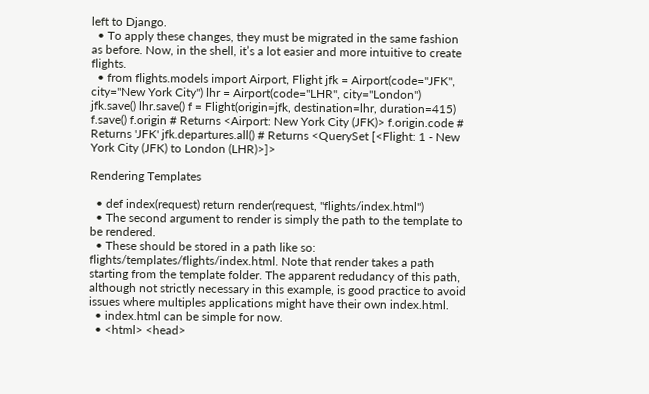left to Django.
  • To apply these changes, they must be migrated in the same fashion as before. Now, in the shell, it’s a lot easier and more intuitive to create flights.
  • from flights.models import Airport, Flight jfk = Airport(code="JFK", city="New York City") lhr = Airport(code="LHR", city="London") jfk.save() lhr.save() f = Flight(origin=jfk, destination=lhr, duration=415) f.save() f.origin # Returns <Airport: New York City (JFK)> f.origin.code # Returns 'JFK' jfk.departures.all() # Returns <QuerySet [<Flight: 1 - New York City (JFK) to London (LHR)>]>

Rendering Templates

  • def index(request) return render(request, "flights/index.html")
  • The second argument to render is simply the path to the template to be rendered.
  • These should be stored in a path like so: flights/templates/flights/index.html. Note that render takes a path starting from the template folder. The apparent redudancy of this path, although not strictly necessary in this example, is good practice to avoid issues where multiples applications might have their own index.html.
  • index.html can be simple for now.
  • <html> <head>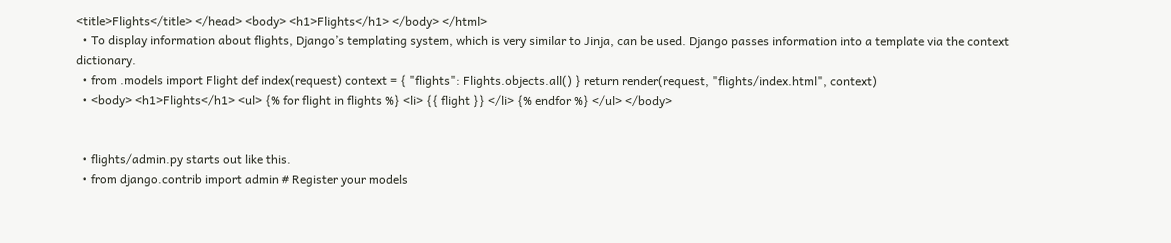<title>Flights</title> </head> <body> <h1>Flights</h1> </body> </html>
  • To display information about flights, Django’s templating system, which is very similar to Jinja, can be used. Django passes information into a template via the context dictionary.
  • from .models import Flight def index(request) context = { "flights": Flights.objects.all() } return render(request, "flights/index.html", context)
  • <body> <h1>Flights</h1> <ul> {% for flight in flights %} <li> {{ flight }} </li> {% endfor %} </ul> </body>


  • flights/admin.py starts out like this.
  • from django.contrib import admin # Register your models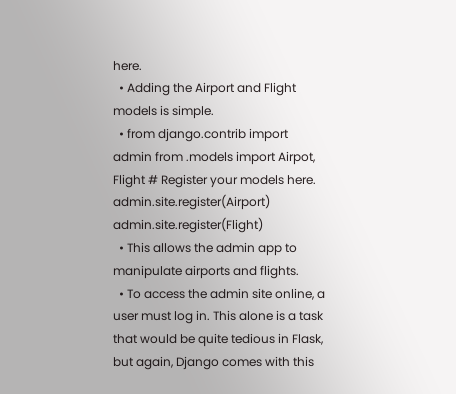here.
  • Adding the Airport and Flight models is simple.
  • from django.contrib import admin from .models import Airpot, Flight # Register your models here. admin.site.register(Airport) admin.site.register(Flight)
  • This allows the admin app to manipulate airports and flights.
  • To access the admin site online, a user must log in. This alone is a task that would be quite tedious in Flask, but again, Django comes with this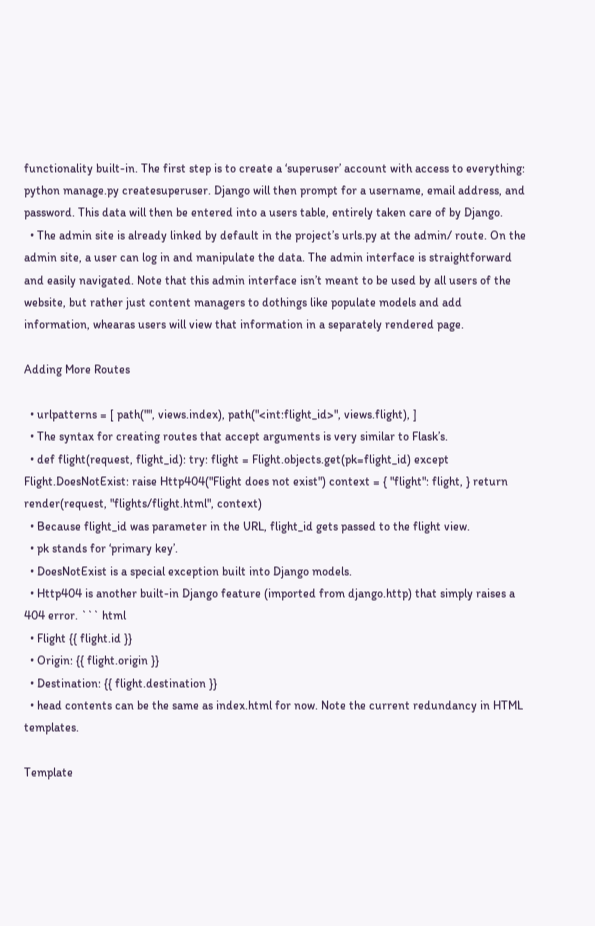functionality built-in. The first step is to create a ‘superuser’ account with access to everything: python manage.py createsuperuser. Django will then prompt for a username, email address, and password. This data will then be entered into a users table, entirely taken care of by Django.
  • The admin site is already linked by default in the project’s urls.py at the admin/ route. On the admin site, a user can log in and manipulate the data. The admin interface is straightforward and easily navigated. Note that this admin interface isn’t meant to be used by all users of the website, but rather just content managers to dothings like populate models and add information, whearas users will view that information in a separately rendered page.

Adding More Routes

  • urlpatterns = [ path("", views.index), path("<int:flight_id>", views.flight), ]
  • The syntax for creating routes that accept arguments is very similar to Flask’s.
  • def flight(request, flight_id): try: flight = Flight.objects.get(pk=flight_id) except Flight.DoesNotExist: raise Http404("Flight does not exist") context = { "flight": flight, } return render(request, "flights/flight.html", context)
  • Because flight_id was parameter in the URL, flight_id gets passed to the flight view.
  • pk stands for ‘primary key’.
  • DoesNotExist is a special exception built into Django models.
  • Http404 is another built-in Django feature (imported from django.http) that simply raises a 404 error. ``` html
  • Flight {{ flight.id }}
  • Origin: {{ flight.origin }}
  • Destination: {{ flight.destination }}
  • head contents can be the same as index.html for now. Note the current redundancy in HTML templates.

Template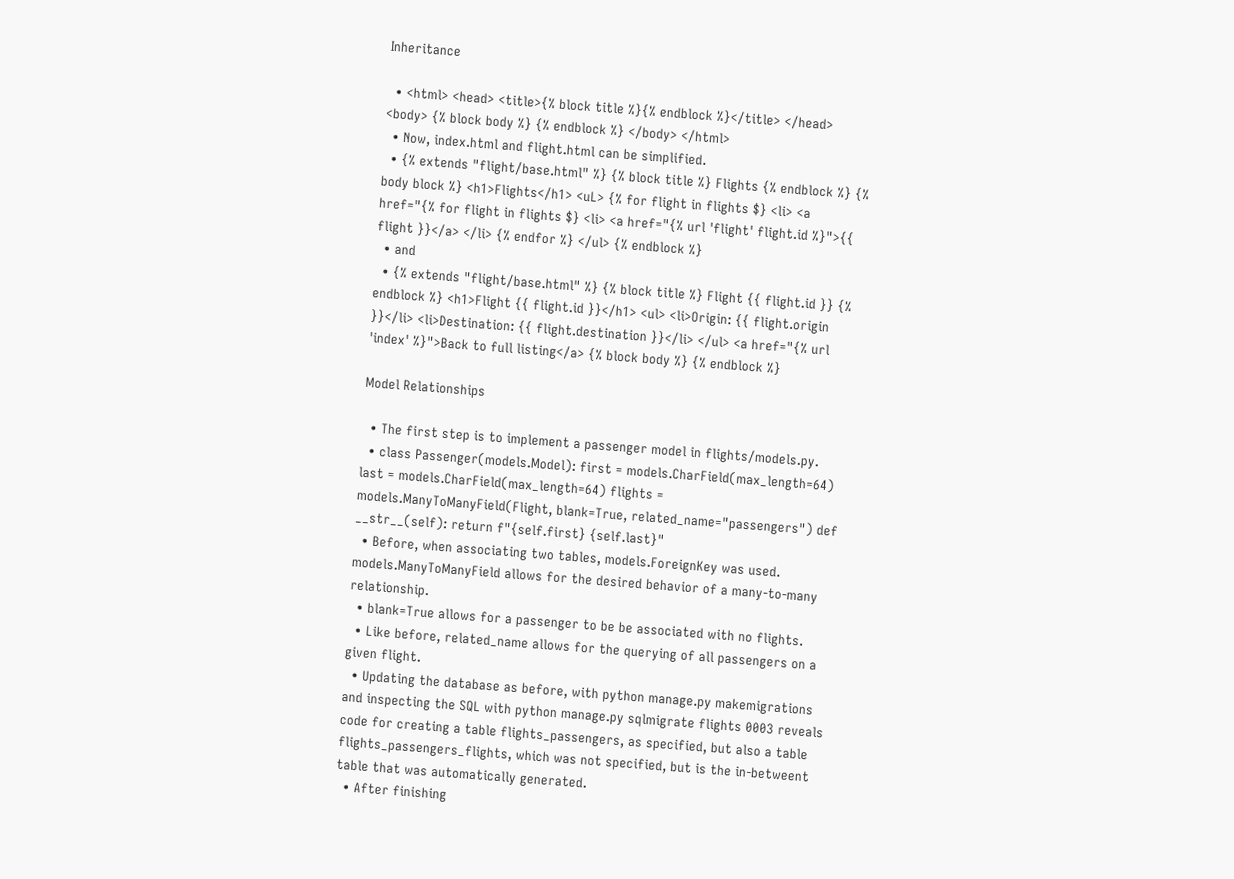Inheritance

  • <html> <head> <title>{% block title %}{% endblock %}</title> </head> <body> {% block body %} {% endblock %} </body> </html>
  • Now, index.html and flight.html can be simplified.
  • {% extends "flight/base.html" %} {% block title %} Flights {% endblock %} {% body block %} <h1>Flights</h1> <uL> {% for flight in flights $} <li> <a href="{% for flight in flights $} <li> <a href="{% url 'flight' flight.id %}">{{ flight }}</a> </li> {% endfor %} </ul> {% endblock %}
  • and
  • {% extends "flight/base.html" %} {% block title %} Flight {{ flight.id }} {% endblock %} <h1>Flight {{ flight.id }}</h1> <ul> <li>Origin: {{ flight.origin }}</li> <li>Destination: {{ flight.destination }}</li> </ul> <a href="{% url 'index' %}">Back to full listing</a> {% block body %} {% endblock %}

Model Relationships

  • The first step is to implement a passenger model in flights/models.py.
  • class Passenger(models.Model): first = models.CharField(max_length=64) last = models.CharField(max_length=64) flights = models.ManyToManyField(Flight, blank=True, related_name="passengers") def __str__(self): return f"{self.first} {self.last}"
  • Before, when associating two tables, models.ForeignKey was used. models.ManyToManyField allows for the desired behavior of a many-to-many relationship.
  • blank=True allows for a passenger to be be associated with no flights.
  • Like before, related_name allows for the querying of all passengers on a given flight.
  • Updating the database as before, with python manage.py makemigrations and inspecting the SQL with python manage.py sqlmigrate flights 0003 reveals code for creating a table flights_passengers, as specified, but also a table flights_passengers_flights, which was not specified, but is the in-betweent table that was automatically generated.
  • After finishing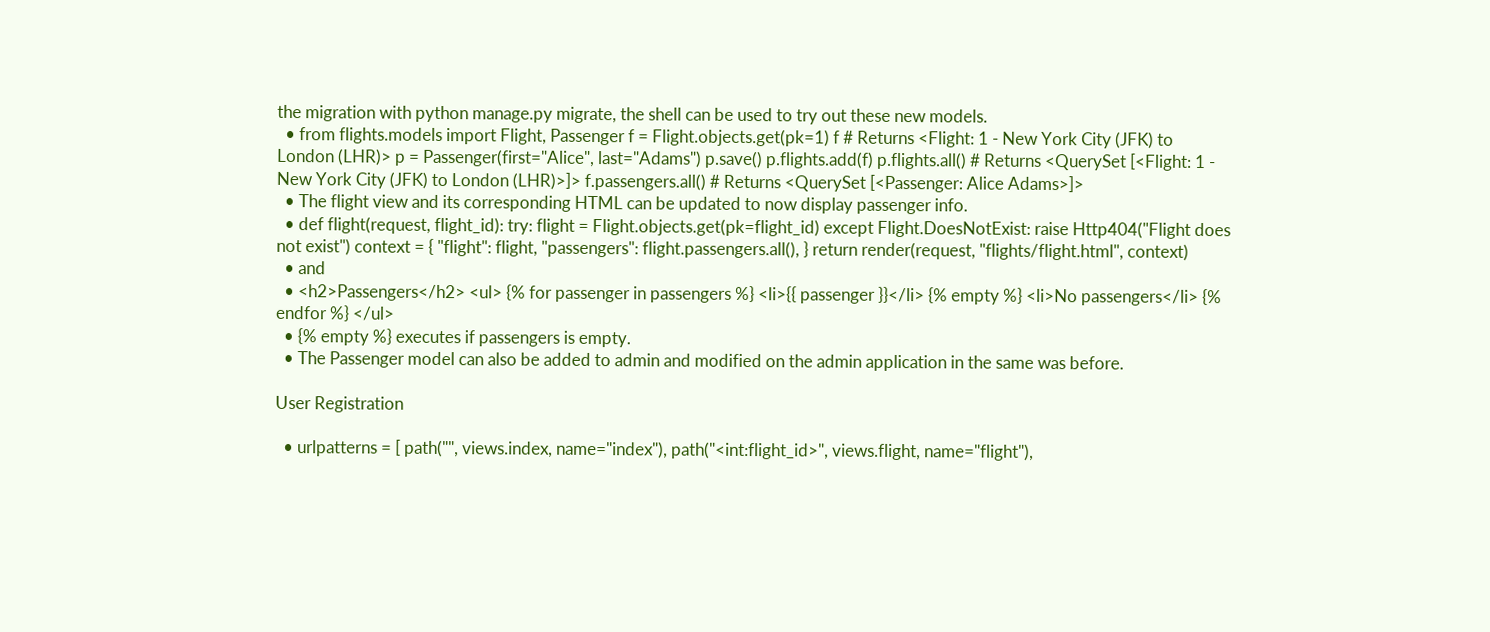the migration with python manage.py migrate, the shell can be used to try out these new models.
  • from flights.models import Flight, Passenger f = Flight.objects.get(pk=1) f # Returns <Flight: 1 - New York City (JFK) to London (LHR)> p = Passenger(first="Alice", last="Adams") p.save() p.flights.add(f) p.flights.all() # Returns <QuerySet [<Flight: 1 - New York City (JFK) to London (LHR)>]> f.passengers.all() # Returns <QuerySet [<Passenger: Alice Adams>]>
  • The flight view and its corresponding HTML can be updated to now display passenger info.
  • def flight(request, flight_id): try: flight = Flight.objects.get(pk=flight_id) except Flight.DoesNotExist: raise Http404("Flight does not exist") context = { "flight": flight, "passengers": flight.passengers.all(), } return render(request, "flights/flight.html", context)
  • and
  • <h2>Passengers</h2> <ul> {% for passenger in passengers %} <li>{{ passenger }}</li> {% empty %} <li>No passengers</li> {% endfor %} </ul>
  • {% empty %} executes if passengers is empty.
  • The Passenger model can also be added to admin and modified on the admin application in the same was before.

User Registration

  • urlpatterns = [ path("", views.index, name="index"), path("<int:flight_id>", views.flight, name="flight"),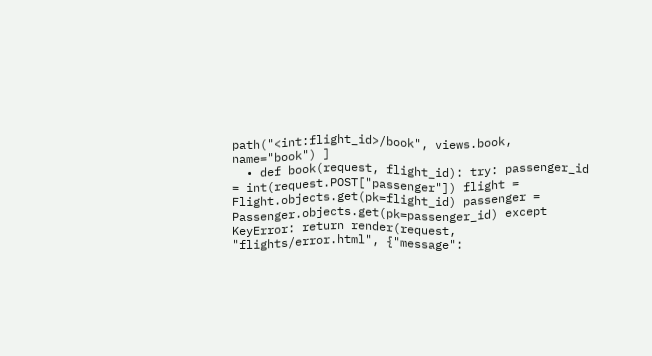path("<int:flight_id>/book", views.book, name="book") ]
  • def book(request, flight_id): try: passenger_id = int(request.POST["passenger"]) flight = Flight.objects.get(pk=flight_id) passenger = Passenger.objects.get(pk=passenger_id) except KeyError: return render(request, "flights/error.html", {"message":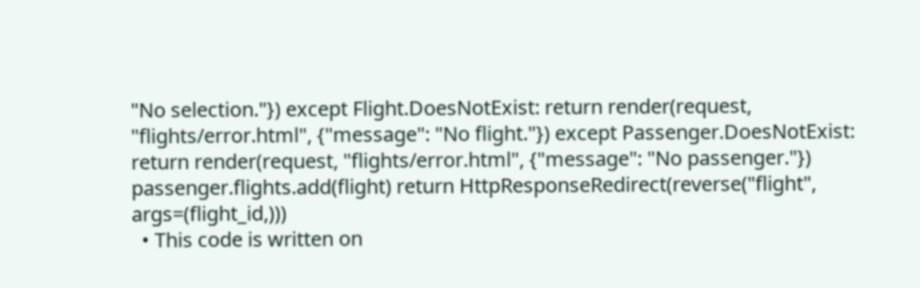"No selection."}) except Flight.DoesNotExist: return render(request, "flights/error.html", {"message": "No flight."}) except Passenger.DoesNotExist: return render(request, "flights/error.html", {"message": "No passenger."}) passenger.flights.add(flight) return HttpResponseRedirect(reverse("flight", args=(flight_id,)))
  • This code is written on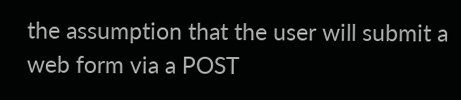the assumption that the user will submit a web form via a POST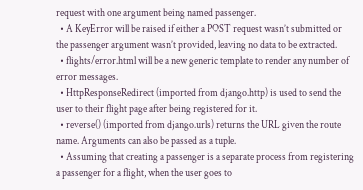request with one argument being named passenger.
  • A KeyError will be raised if either a POST request wasn’t submitted or the passenger argument wasn’t provided, leaving no data to be extracted.
  • flights/error.html will be a new generic template to render any number of error messages.
  • HttpResponseRedirect (imported from django.http) is used to send the user to their flight page after being registered for it.
  • reverse() (imported from django.urls) returns the URL given the route name. Arguments can also be passed as a tuple.
  • Assuming that creating a passenger is a separate process from registering a passenger for a flight, when the user goes to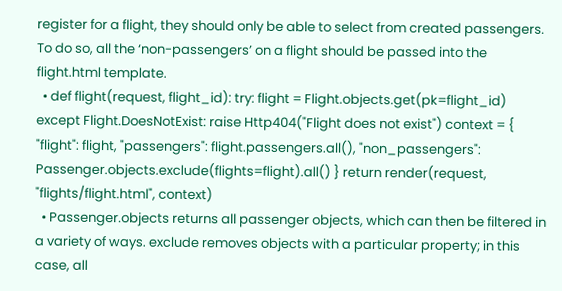register for a flight, they should only be able to select from created passengers. To do so, all the ‘non-passengers’ on a flight should be passed into the flight.html template.
  • def flight(request, flight_id): try: flight = Flight.objects.get(pk=flight_id) except Flight.DoesNotExist: raise Http404("Flight does not exist") context = { "flight": flight, "passengers": flight.passengers.all(), "non_passengers": Passenger.objects.exclude(flights=flight).all() } return render(request, "flights/flight.html", context)
  • Passenger.objects returns all passenger objects, which can then be filtered in a variety of ways. exclude removes objects with a particular property; in this case, all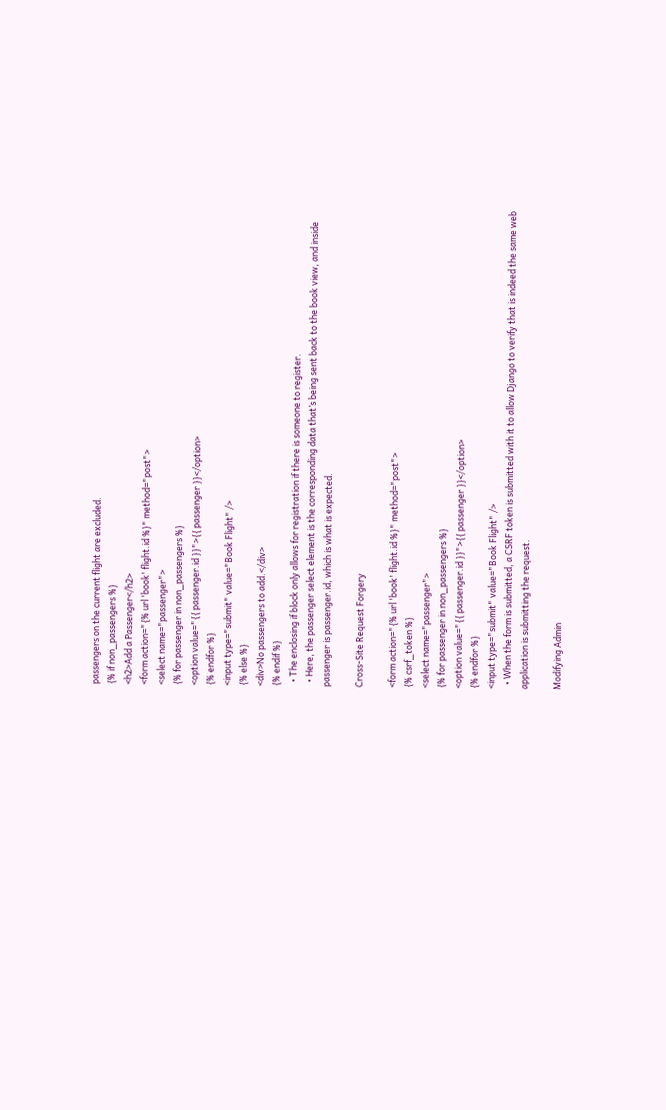passengers on the current flight are excluded.
{% if non_passengers %}
<h2>Add a Passenger</h2>
<form action="{% url 'book' flight.id %}" method="post">
<select name="passenger">
{% for passenger in non_passengers %}
<option value="{{ passenger.id }}">{{ passenger }}</option>
{% endfor %}
<input type="submit" value="Book Flight" />
{% else %}
<div>No passengers to add.</div>
{% endif %}
  • The enclosing if block only allows for registration if there is someone to register.
  • Here, the passenger select element is the corresponding data that’s being sent back to the book view, and inside passenger is passenger.id, which is what is expected.

Cross-Site Request Forgery

<form action="{% url 'book' flight.id %}" method="post">
{% csrf_token %}
<select name="passenger">
{% for passenger in non_passengers %}
<option value="{{ passenger.id }}">{{ passenger }}</option>
{% endfor %}
<input type="submit" value="Book Flight" />
  • When the form is submitted, a CSRF token is submitted with it to allow Django to verify that is indeed the same web application is submitting the request.

Modifying Admin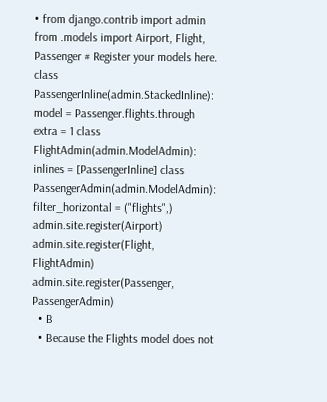• from django.contrib import admin from .models import Airport, Flight, Passenger # Register your models here. class PassengerInline(admin.StackedInline): model = Passenger.flights.through extra = 1 class FlightAdmin(admin.ModelAdmin): inlines = [PassengerInline] class PassengerAdmin(admin.ModelAdmin): filter_horizontal = ("flights",) admin.site.register(Airport) admin.site.register(Flight, FlightAdmin) admin.site.register(Passenger, PassengerAdmin)
  • B
  • Because the Flights model does not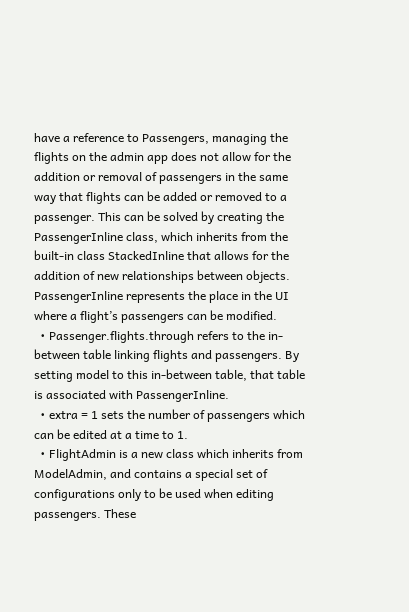have a reference to Passengers, managing the flights on the admin app does not allow for the addition or removal of passengers in the same way that flights can be added or removed to a passenger. This can be solved by creating the PassengerInline class, which inherits from the built-in class StackedInline that allows for the addition of new relationships between objects. PassengerInline represents the place in the UI where a flight’s passengers can be modified.
  • Passenger.flights.through refers to the in-between table linking flights and passengers. By setting model to this in-between table, that table is associated with PassengerInline.
  • extra = 1 sets the number of passengers which can be edited at a time to 1.
  • FlightAdmin is a new class which inherits from ModelAdmin, and contains a special set of configurations only to be used when editing passengers. These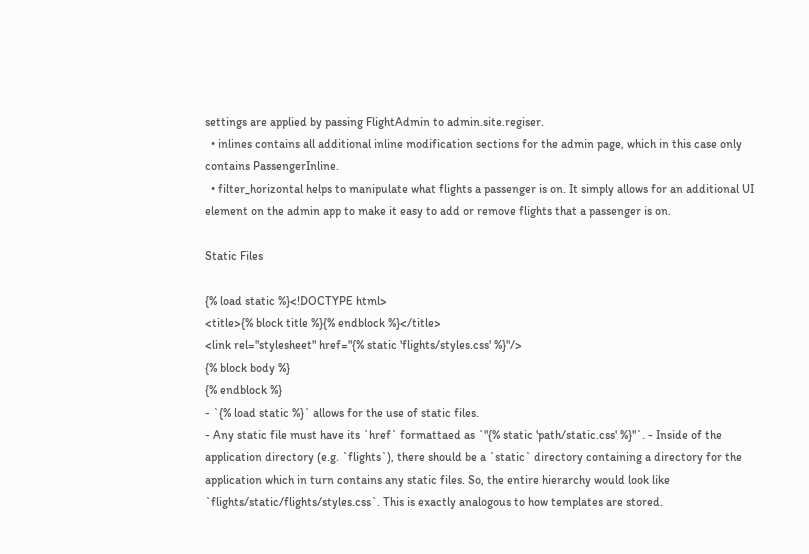settings are applied by passing FlightAdmin to admin.site.regiser.
  • inlines contains all additional inline modification sections for the admin page, which in this case only contains PassengerInline.
  • filter_horizontal helps to manipulate what flights a passenger is on. It simply allows for an additional UI element on the admin app to make it easy to add or remove flights that a passenger is on.

Static Files

{% load static %}<!DOCTYPE html>
<title>{% block title %}{% endblock %}</title>
<link rel="stylesheet" href="{% static 'flights/styles.css' %}"/>
{% block body %}
{% endblock %}
- `{% load static %}` allows for the use of static files.
- Any static file must have its `href` formattaed as `"{% static 'path/static.css' %}"`. - Inside of the application directory (e.g. `flights`), there should be a `static` directory containing a directory for the application which in turn contains any static files. So, the entire hierarchy would look like `flights/static/flights/styles.css`. This is exactly analogous to how templates are stored.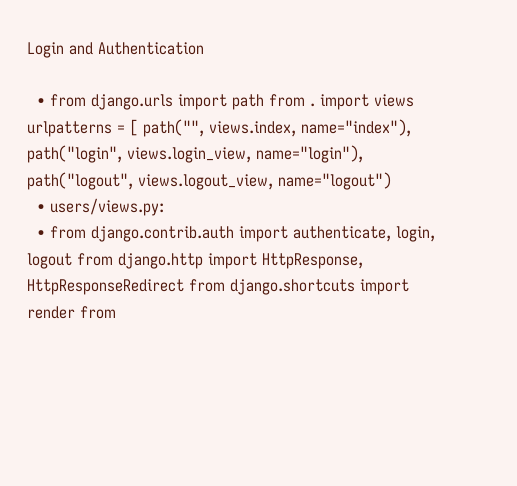Login and Authentication

  • from django.urls import path from . import views urlpatterns = [ path("", views.index, name="index"), path("login", views.login_view, name="login"), path("logout", views.logout_view, name="logout")
  • users/views.py:
  • from django.contrib.auth import authenticate, login, logout from django.http import HttpResponse, HttpResponseRedirect from django.shortcuts import render from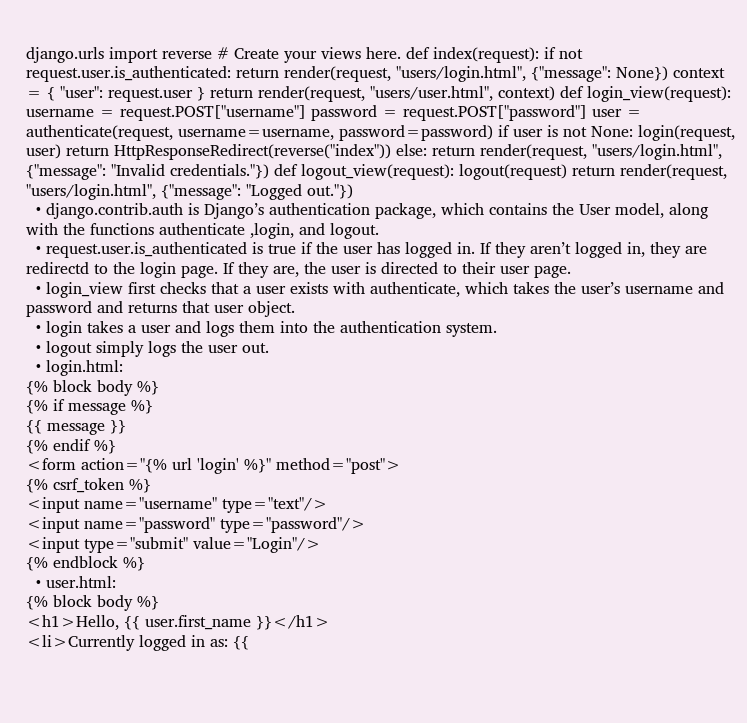django.urls import reverse # Create your views here. def index(request): if not request.user.is_authenticated: return render(request, "users/login.html", {"message": None}) context = { "user": request.user } return render(request, "users/user.html", context) def login_view(request): username = request.POST["username"] password = request.POST["password"] user = authenticate(request, username=username, password=password) if user is not None: login(request, user) return HttpResponseRedirect(reverse("index")) else: return render(request, "users/login.html", {"message": "Invalid credentials."}) def logout_view(request): logout(request) return render(request, "users/login.html", {"message": "Logged out."})
  • django.contrib.auth is Django’s authentication package, which contains the User model, along with the functions authenticate ,login, and logout.
  • request.user.is_authenticated is true if the user has logged in. If they aren’t logged in, they are redirectd to the login page. If they are, the user is directed to their user page.
  • login_view first checks that a user exists with authenticate, which takes the user’s username and password and returns that user object.
  • login takes a user and logs them into the authentication system.
  • logout simply logs the user out.
  • login.html:
{% block body %}
{% if message %}
{{ message }}
{% endif %}
<form action="{% url 'login' %}" method="post">
{% csrf_token %}
<input name="username" type="text"/>
<input name="password" type="password"/>
<input type="submit" value="Login"/>
{% endblock %}
  • user.html:
{% block body %}
<h1>Hello, {{ user.first_name }}</h1>
<li>Currently logged in as: {{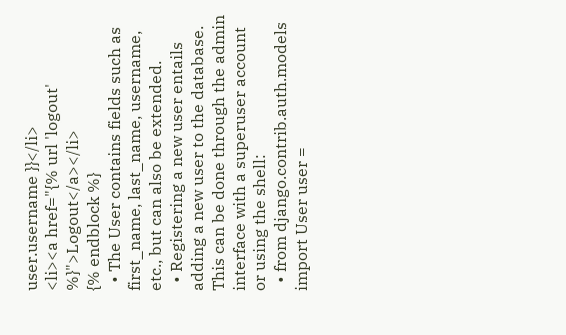user.username }}</li>
<li><a href="{% url 'logout' %}">Logout</a></li>
{% endblock %}
  • The User contains fields such as first_name, last_name, username, etc., but can also be extended.
  • Registering a new user entails adding a new user to the database. This can be done through the admin interface with a superuser account or using the shell:
  • from django.contrib.auth.models import User user =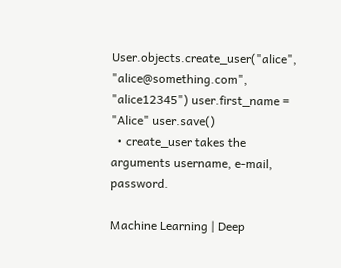User.objects.create_user("alice", "alice@something.com", "alice12345") user.first_name = "Alice" user.save()
  • create_user takes the arguments username, e-mail, password.

Machine Learning | Deep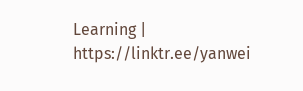Learning | https://linktr.ee/yanwei